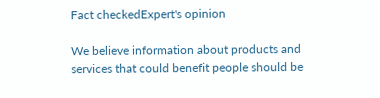Fact checkedExpert's opinion

We believe information about products and services that could benefit people should be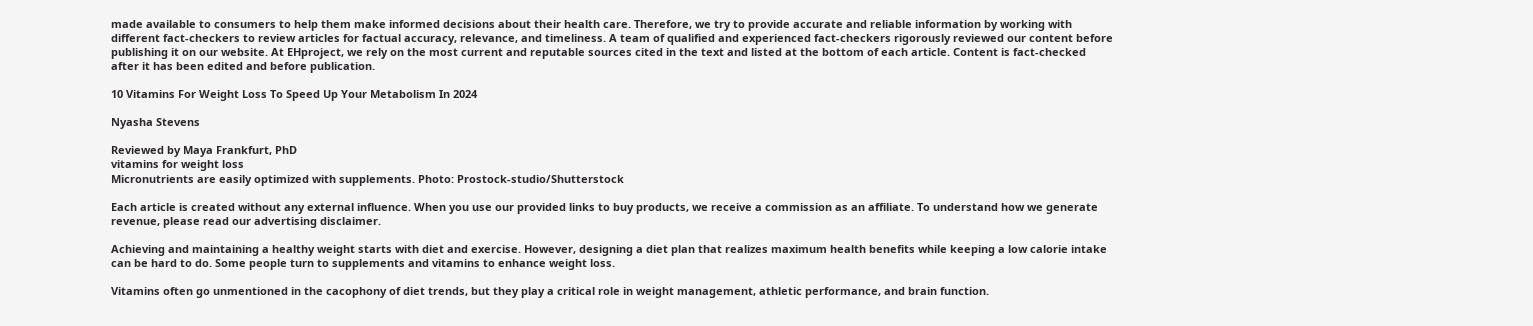made available to consumers to help them make informed decisions about their health care. Therefore, we try to provide accurate and reliable information by working with different fact-checkers to review articles for factual accuracy, relevance, and timeliness. A team of qualified and experienced fact-checkers rigorously reviewed our content before publishing it on our website. At EHproject, we rely on the most current and reputable sources cited in the text and listed at the bottom of each article. Content is fact-checked after it has been edited and before publication.

10 Vitamins For Weight Loss To Speed Up Your Metabolism In 2024

Nyasha Stevens

Reviewed by Maya Frankfurt, PhD
vitamins for weight loss
Micronutrients are easily optimized with supplements. Photo: Prostock-studio/Shutterstock

Each article is created without any external influence. When you use our provided links to buy products, we receive a commission as an affiliate. To understand how we generate revenue, please read our advertising disclaimer.

Achieving and maintaining a healthy weight starts with diet and exercise. However, designing a diet plan that realizes maximum health benefits while keeping a low calorie intake can be hard to do. Some people turn to supplements and vitamins to enhance weight loss.

Vitamins often go unmentioned in the cacophony of diet trends, but they play a critical role in weight management, athletic performance, and brain function.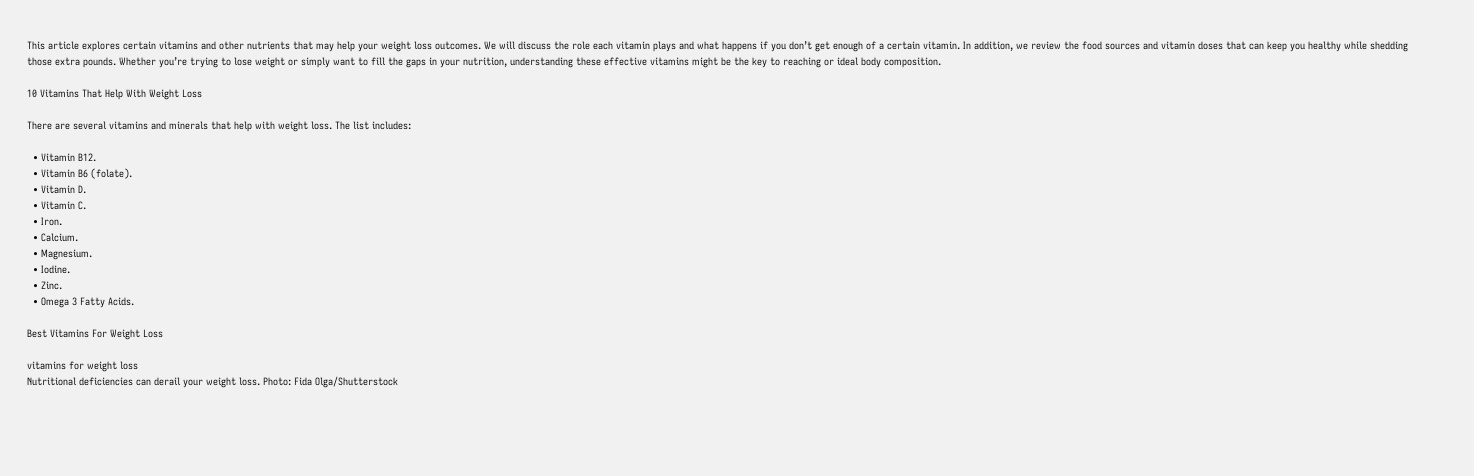This article explores certain vitamins and other nutrients that may help your weight loss outcomes. We will discuss the role each vitamin plays and what happens if you don’t get enough of a certain vitamin. In addition, we review the food sources and vitamin doses that can keep you healthy while shedding those extra pounds. Whether you’re trying to lose weight or simply want to fill the gaps in your nutrition, understanding these effective vitamins might be the key to reaching or ideal body composition.

10 Vitamins That Help With Weight Loss

There are several vitamins and minerals that help with weight loss. The list includes:

  • Vitamin B12.
  • Vitamin B6 (folate).
  • Vitamin D.
  • Vitamin C.
  • Iron.
  • Calcium.
  • Magnesium.
  • Iodine.
  • Zinc.
  • Omega 3 Fatty Acids.

Best Vitamins For Weight Loss

vitamins for weight loss
Nutritional deficiencies can derail your weight loss. Photo: Fida Olga/Shutterstock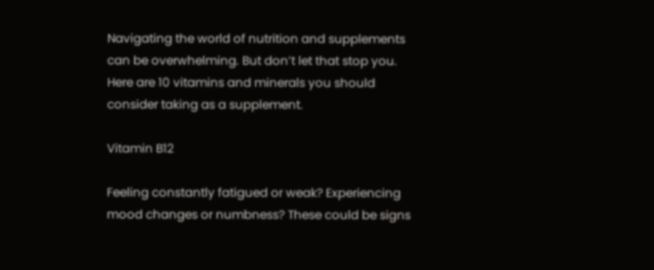Navigating the world of nutrition and supplements can be overwhelming. But don’t let that stop you. Here are 10 vitamins and minerals you should consider taking as a supplement.

Vitamin B12

Feeling constantly fatigued or weak? Experiencing mood changes or numbness? These could be signs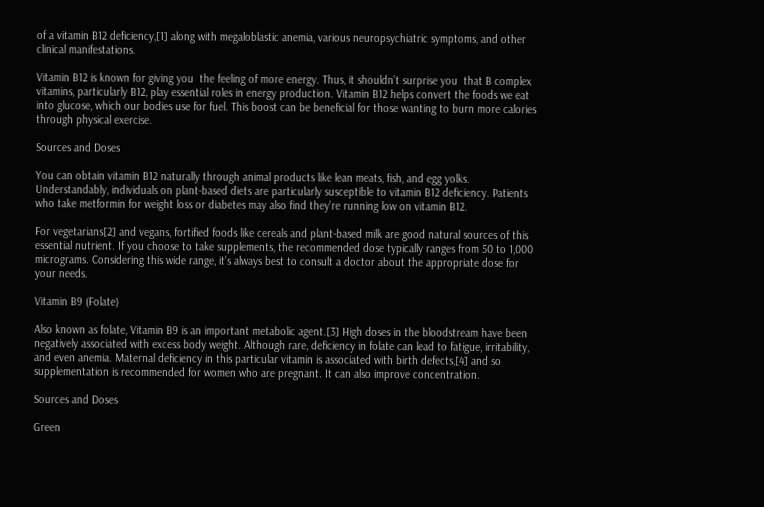of a vitamin B12 deficiency,[1] along with megaloblastic anemia, various neuropsychiatric symptoms, and other clinical manifestations.

Vitamin B12 is known for giving you  the feeling of more energy. Thus, it shouldn’t surprise you  that B complex vitamins, particularly B12, play essential roles in energy production. Vitamin B12 helps convert the foods we eat into glucose, which our bodies use for fuel. This boost can be beneficial for those wanting to burn more calories through physical exercise.

Sources and Doses

You can obtain vitamin B12 naturally through animal products like lean meats, fish, and egg yolks. Understandably, individuals on plant-based diets are particularly susceptible to vitamin B12 deficiency. Patients who take metformin for weight loss or diabetes may also find they’re running low on vitamin B12.

For vegetarians[2] and vegans, fortified foods like cereals and plant-based milk are good natural sources of this essential nutrient. If you choose to take supplements, the recommended dose typically ranges from 50 to 1,000 micrograms. Considering this wide range, it’s always best to consult a doctor about the appropriate dose for your needs.

Vitamin B9 (Folate)

Also known as folate, Vitamin B9 is an important metabolic agent.[3] High doses in the bloodstream have been negatively associated with excess body weight. Although rare, deficiency in folate can lead to fatigue, irritability, and even anemia. Maternal deficiency in this particular vitamin is associated with birth defects,[4] and so supplementation is recommended for women who are pregnant. It can also improve concentration.

Sources and Doses

Green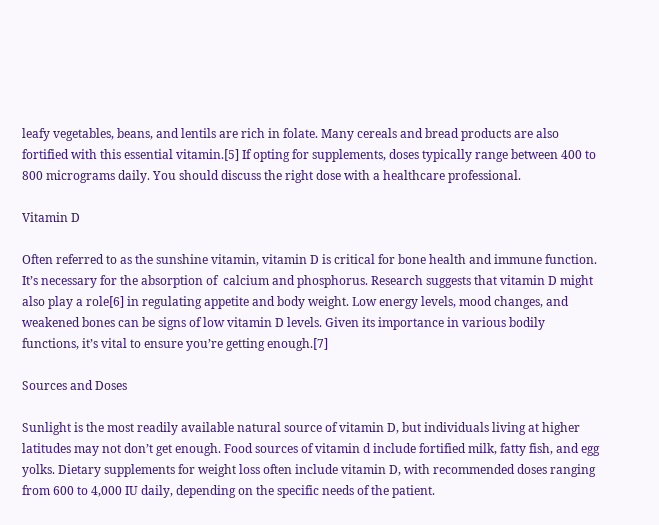leafy vegetables, beans, and lentils are rich in folate. Many cereals and bread products are also fortified with this essential vitamin.[5] If opting for supplements, doses typically range between 400 to 800 micrograms daily. You should discuss the right dose with a healthcare professional.

Vitamin D

Often referred to as the sunshine vitamin, vitamin D is critical for bone health and immune function. It’s necessary for the absorption of  calcium and phosphorus. Research suggests that vitamin D might also play a role[6] in regulating appetite and body weight. Low energy levels, mood changes, and weakened bones can be signs of low vitamin D levels. Given its importance in various bodily functions, it’s vital to ensure you’re getting enough.[7]

Sources and Doses

Sunlight is the most readily available natural source of vitamin D, but individuals living at higher latitudes may not don’t get enough. Food sources of vitamin d include fortified milk, fatty fish, and egg yolks. Dietary supplements for weight loss often include vitamin D, with recommended doses ranging from 600 to 4,000 IU daily, depending on the specific needs of the patient.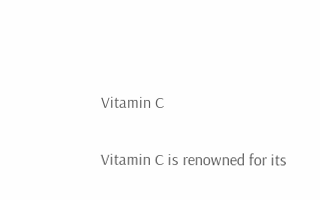Vitamin C

Vitamin C is renowned for its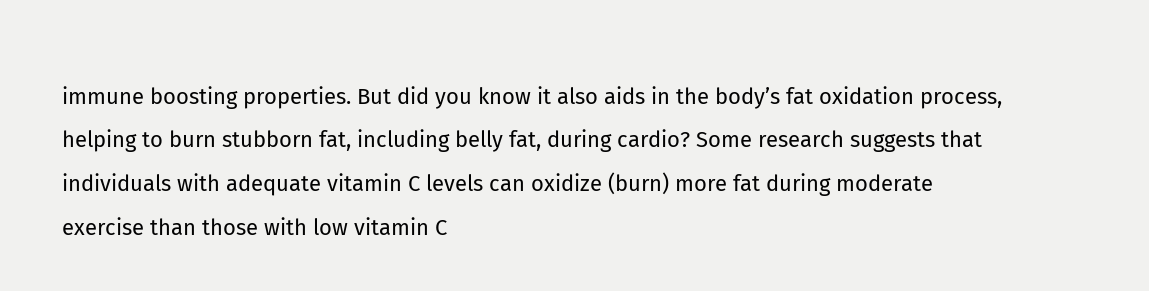immune boosting properties. But did you know it also aids in the body’s fat oxidation process, helping to burn stubborn fat, including belly fat, during cardio? Some research suggests that individuals with adequate vitamin C levels can oxidize (burn) more fat during moderate exercise than those with low vitamin C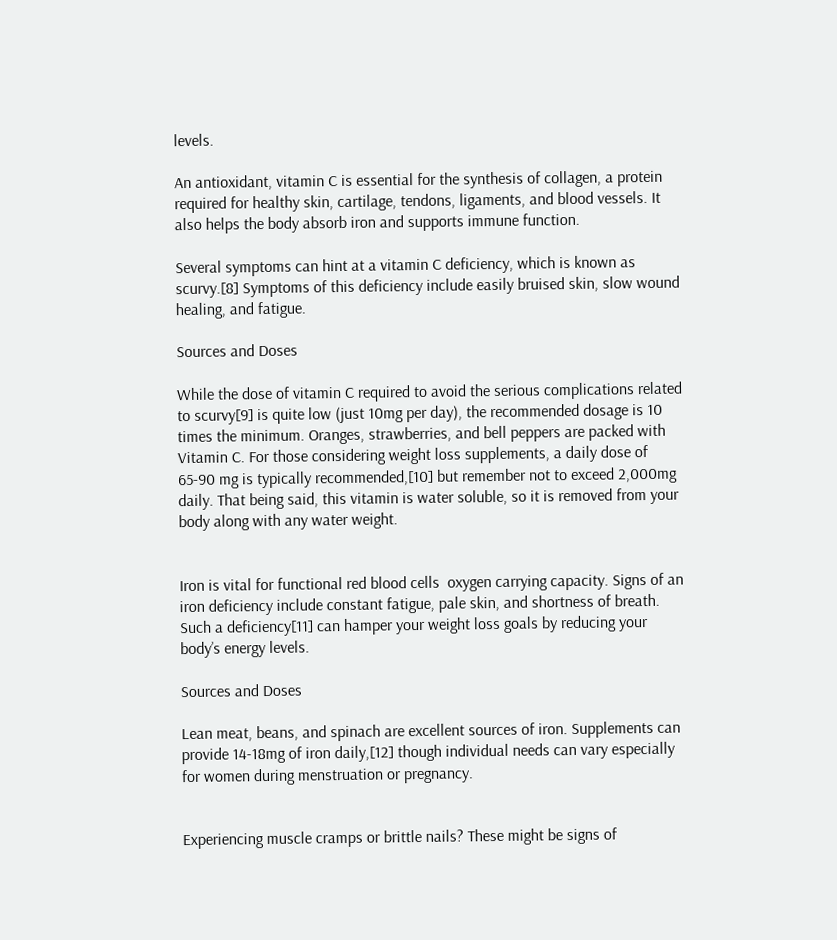levels.

An antioxidant, vitamin C is essential for the synthesis of collagen, a protein required for healthy skin, cartilage, tendons, ligaments, and blood vessels. It also helps the body absorb iron and supports immune function.

Several symptoms can hint at a vitamin C deficiency, which is known as scurvy.[8] Symptoms of this deficiency include easily bruised skin, slow wound healing, and fatigue.

Sources and Doses

While the dose of vitamin C required to avoid the serious complications related to scurvy[9] is quite low (just 10mg per day), the recommended dosage is 10 times the minimum. Oranges, strawberries, and bell peppers are packed with Vitamin C. For those considering weight loss supplements, a daily dose of 65-90 mg is typically recommended,[10] but remember not to exceed 2,000mg daily. That being said, this vitamin is water soluble, so it is removed from your body along with any water weight.


Iron is vital for functional red blood cells  oxygen carrying capacity. Signs of an iron deficiency include constant fatigue, pale skin, and shortness of breath. Such a deficiency[11] can hamper your weight loss goals by reducing your body’s energy levels.

Sources and Doses

Lean meat, beans, and spinach are excellent sources of iron. Supplements can provide 14-18mg of iron daily,[12] though individual needs can vary especially for women during menstruation or pregnancy.


Experiencing muscle cramps or brittle nails? These might be signs of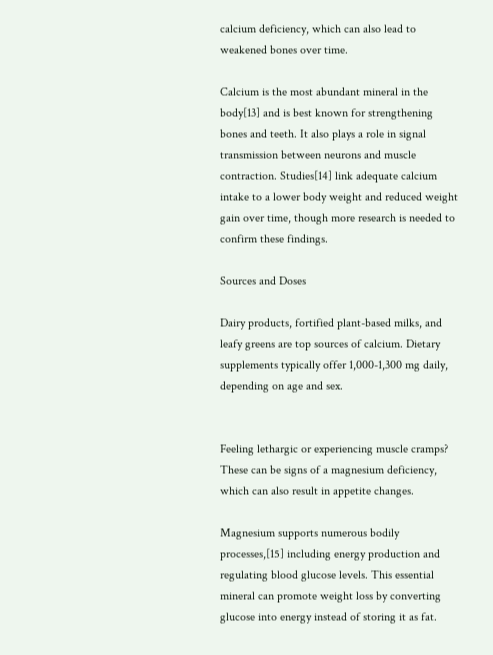calcium deficiency, which can also lead to weakened bones over time.

Calcium is the most abundant mineral in the body[13] and is best known for strengthening bones and teeth. It also plays a role in signal transmission between neurons and muscle contraction. Studies[14] link adequate calcium intake to a lower body weight and reduced weight gain over time, though more research is needed to confirm these findings.

Sources and Doses

Dairy products, fortified plant-based milks, and leafy greens are top sources of calcium. Dietary supplements typically offer 1,000-1,300 mg daily, depending on age and sex.


Feeling lethargic or experiencing muscle cramps? These can be signs of a magnesium deficiency, which can also result in appetite changes.

Magnesium supports numerous bodily processes,[15] including energy production and regulating blood glucose levels. This essential mineral can promote weight loss by converting glucose into energy instead of storing it as fat.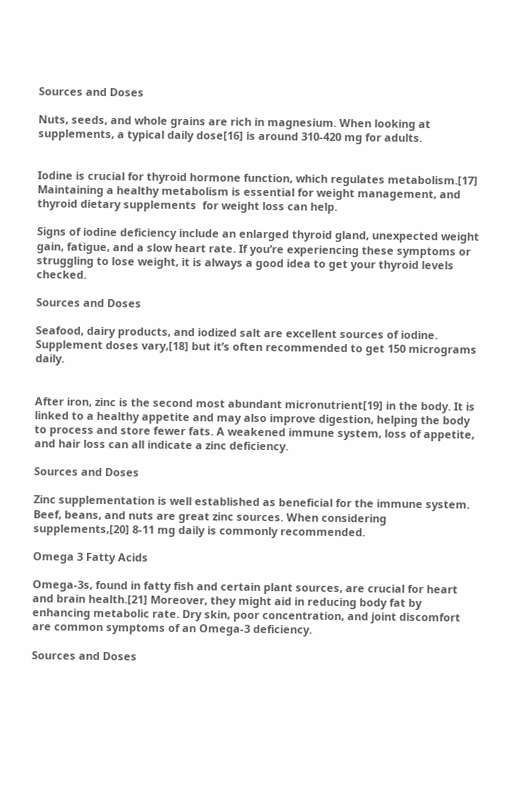Sources and Doses

Nuts, seeds, and whole grains are rich in magnesium. When looking at supplements, a typical daily dose[16] is around 310-420 mg for adults.


Iodine is crucial for thyroid hormone function, which regulates metabolism.[17] Maintaining a healthy metabolism is essential for weight management, and thyroid dietary supplements  for weight loss can help.

Signs of iodine deficiency include an enlarged thyroid gland, unexpected weight gain, fatigue, and a slow heart rate. If you’re experiencing these symptoms or struggling to lose weight, it is always a good idea to get your thyroid levels checked.

Sources and Doses

Seafood, dairy products, and iodized salt are excellent sources of iodine. Supplement doses vary,[18] but it’s often recommended to get 150 micrograms daily.


After iron, zinc is the second most abundant micronutrient[19] in the body. It is linked to a healthy appetite and may also improve digestion, helping the body to process and store fewer fats. A weakened immune system, loss of appetite, and hair loss can all indicate a zinc deficiency.

Sources and Doses

Zinc supplementation is well established as beneficial for the immune system. Beef, beans, and nuts are great zinc sources. When considering supplements,[20] 8-11 mg daily is commonly recommended.

Omega 3 Fatty Acids

Omega-3s, found in fatty fish and certain plant sources, are crucial for heart and brain health.[21] Moreover, they might aid in reducing body fat by enhancing metabolic rate. Dry skin, poor concentration, and joint discomfort are common symptoms of an Omega-3 deficiency.

Sources and Doses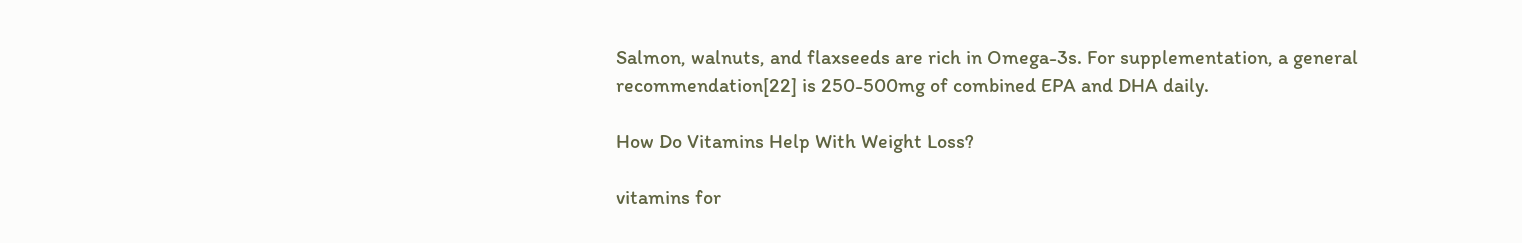Salmon, walnuts, and flaxseeds are rich in Omega-3s. For supplementation, a general recommendation[22] is 250-500mg of combined EPA and DHA daily.

How Do Vitamins Help With Weight Loss?

vitamins for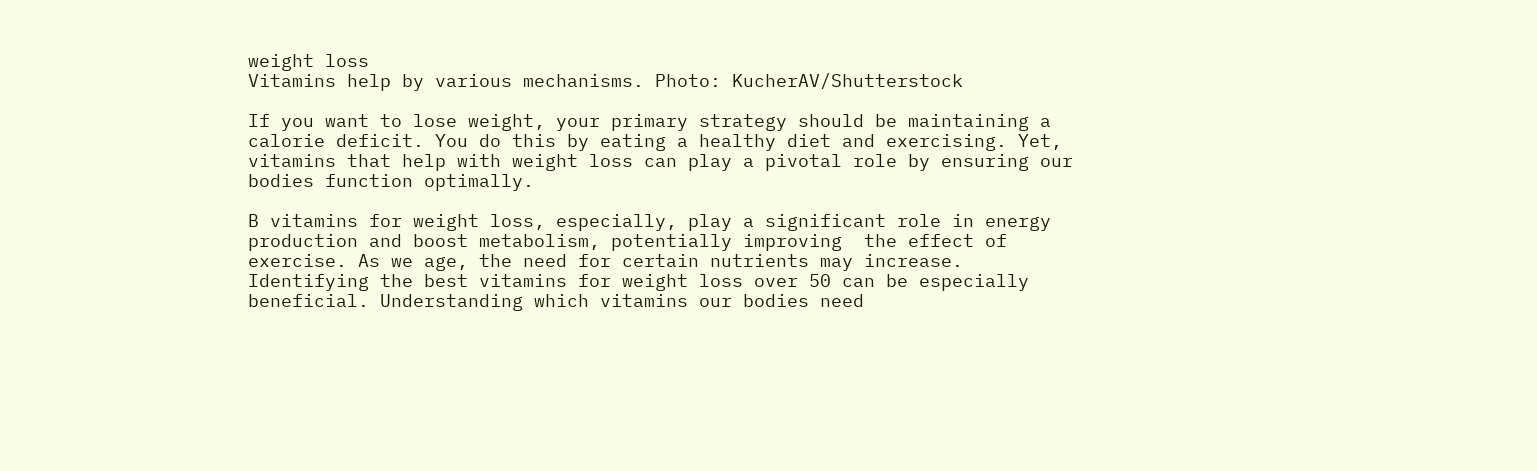weight loss
Vitamins help by various mechanisms. Photo: KucherAV/Shutterstock

If you want to lose weight, your primary strategy should be maintaining a calorie deficit. You do this by eating a healthy diet and exercising. Yet, vitamins that help with weight loss can play a pivotal role by ensuring our bodies function optimally.

B vitamins for weight loss, especially, play a significant role in energy production and boost metabolism, potentially improving  the effect of exercise. As we age, the need for certain nutrients may increase. Identifying the best vitamins for weight loss over 50 can be especially beneficial. Understanding which vitamins our bodies need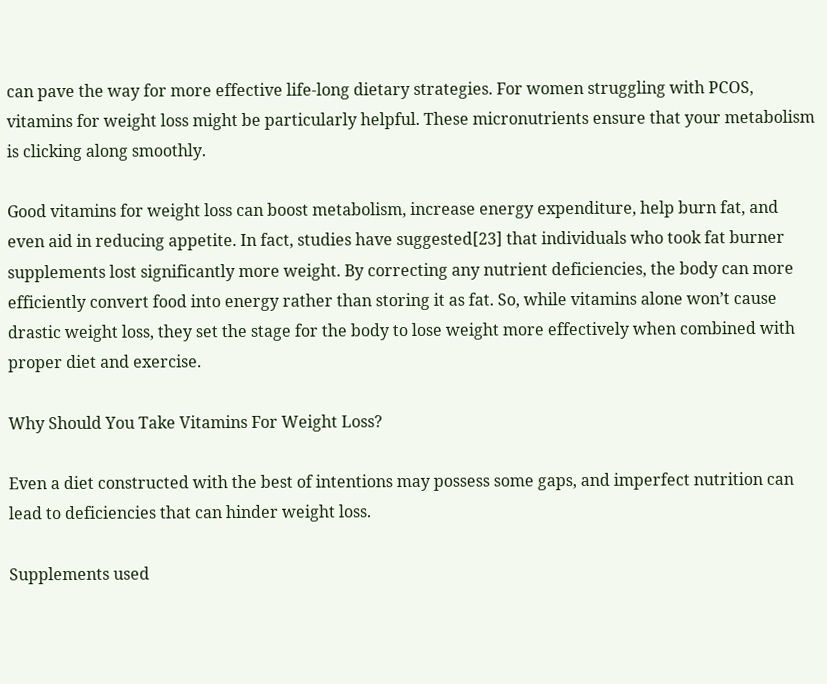can pave the way for more effective life-long dietary strategies. For women struggling with PCOS, vitamins for weight loss might be particularly helpful. These micronutrients ensure that your metabolism is clicking along smoothly.

Good vitamins for weight loss can boost metabolism, increase energy expenditure, help burn fat, and even aid in reducing appetite. In fact, studies have suggested[23] that individuals who took fat burner supplements lost significantly more weight. By correcting any nutrient deficiencies, the body can more efficiently convert food into energy rather than storing it as fat. So, while vitamins alone won’t cause drastic weight loss, they set the stage for the body to lose weight more effectively when combined with proper diet and exercise.

Why Should You Take Vitamins For Weight Loss?

Even a diet constructed with the best of intentions may possess some gaps, and imperfect nutrition can lead to deficiencies that can hinder weight loss.

Supplements used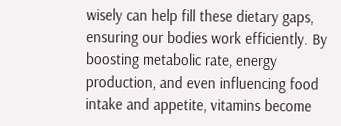wisely can help fill these dietary gaps, ensuring our bodies work efficiently. By boosting metabolic rate, energy production, and even influencing food intake and appetite, vitamins become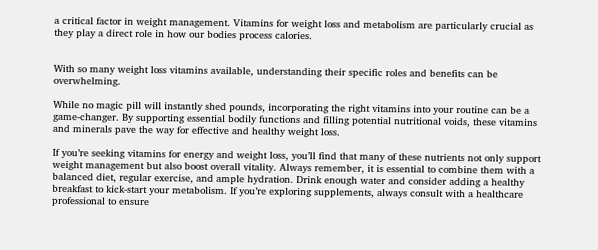a critical factor in weight management. Vitamins for weight loss and metabolism are particularly crucial as they play a direct role in how our bodies process calories.


With so many weight loss vitamins available, understanding their specific roles and benefits can be overwhelming.

While no magic pill will instantly shed pounds, incorporating the right vitamins into your routine can be a game-changer. By supporting essential bodily functions and filling potential nutritional voids, these vitamins and minerals pave the way for effective and healthy weight loss.

If you’re seeking vitamins for energy and weight loss, you’ll find that many of these nutrients not only support weight management but also boost overall vitality. Always remember, it is essential to combine them with a balanced diet, regular exercise, and ample hydration. Drink enough water and consider adding a healthy breakfast to kick-start your metabolism. If you’re exploring supplements, always consult with a healthcare professional to ensure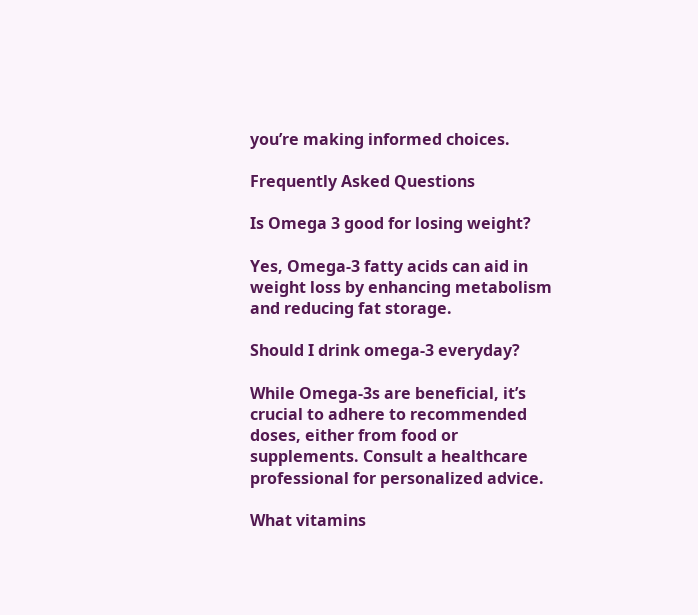you’re making informed choices.

Frequently Asked Questions

Is Omega 3 good for losing weight?

Yes, Omega-3 fatty acids can aid in weight loss by enhancing metabolism and reducing fat storage.

Should I drink omega-3 everyday?

While Omega-3s are beneficial, it’s crucial to adhere to recommended doses, either from food or supplements. Consult a healthcare professional for personalized advice.

What vitamins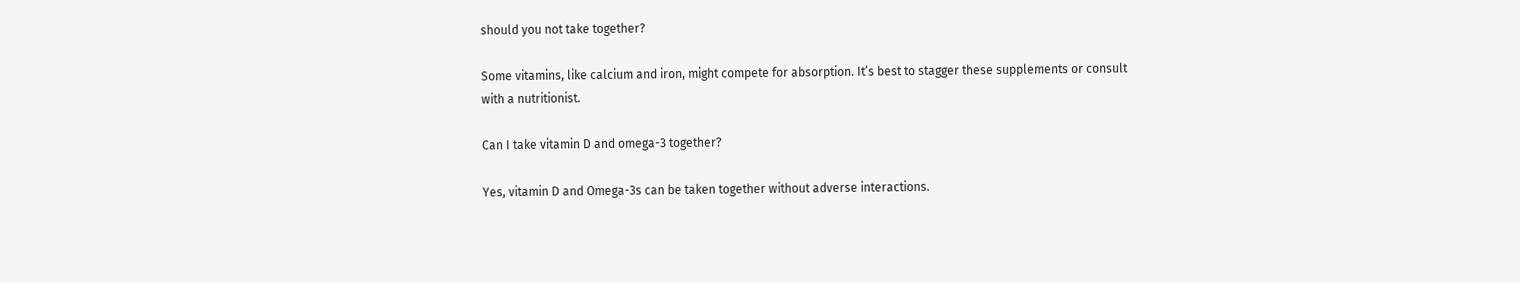should you not take together?

Some vitamins, like calcium and iron, might compete for absorption. It’s best to stagger these supplements or consult with a nutritionist.

Can I take vitamin D and omega-3 together?

Yes, vitamin D and Omega-3s can be taken together without adverse interactions.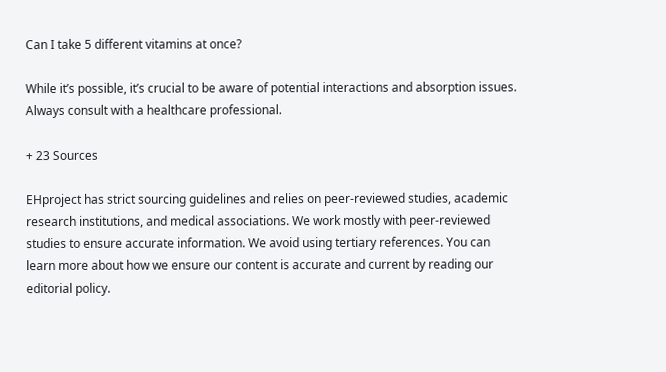Can I take 5 different vitamins at once?

While it’s possible, it’s crucial to be aware of potential interactions and absorption issues. Always consult with a healthcare professional.

+ 23 Sources

EHproject has strict sourcing guidelines and relies on peer-reviewed studies, academic research institutions, and medical associations. We work mostly with peer-reviewed studies to ensure accurate information. We avoid using tertiary references. You can learn more about how we ensure our content is accurate and current by reading our editorial policy.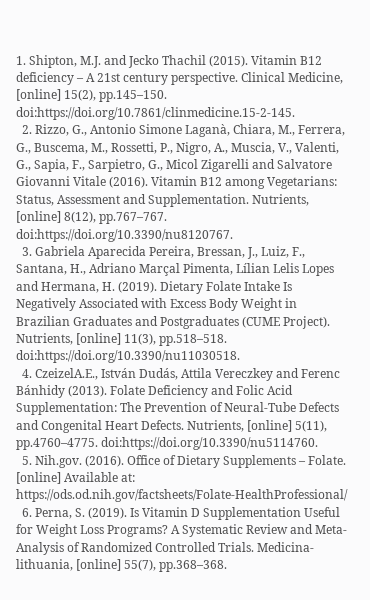1. Shipton, M.J. and Jecko Thachil (2015). Vitamin B12 deficiency – A 21st century perspective. Clinical Medicine, [online] 15(2), pp.145–150. doi:https://doi.org/10.7861/clinmedicine.15-2-145.
  2. Rizzo, G., Antonio Simone Laganà, Chiara, M., Ferrera, G., Buscema, M., Rossetti, P., Nigro, A., Muscia, V., Valenti, G., Sapia, F., Sarpietro, G., Micol Zigarelli and Salvatore Giovanni Vitale (2016). Vitamin B12 among Vegetarians: Status, Assessment and Supplementation. Nutrients, [online] 8(12), pp.767–767. doi:https://doi.org/10.3390/nu8120767.
  3. Gabriela Aparecida Pereira, Bressan, J., Luiz, F., Santana, H., Adriano Marçal Pimenta, Lílian Lelis Lopes and Hermana, H. (2019). Dietary Folate Intake Is Negatively Associated with Excess Body Weight in Brazilian Graduates and Postgraduates (CUME Project). Nutrients, [online] 11(3), pp.518–518. doi:https://doi.org/10.3390/nu11030518.
  4. CzeizelA.E., István Dudás, Attila Vereczkey and Ferenc Bánhidy (2013). Folate Deficiency and Folic Acid Supplementation: The Prevention of Neural-Tube Defects and Congenital Heart Defects. Nutrients, [online] 5(11), pp.4760–4775. doi:https://doi.org/10.3390/nu5114760.
  5. Nih.gov. (2016). Office of Dietary Supplements – Folate. [online] Available at: https://ods.od.nih.gov/factsheets/Folate-HealthProfessional/
  6. Perna, S. (2019). Is Vitamin D Supplementation Useful for Weight Loss Programs? A Systematic Review and Meta-Analysis of Randomized Controlled Trials. Medicina-lithuania, [online] 55(7), pp.368–368.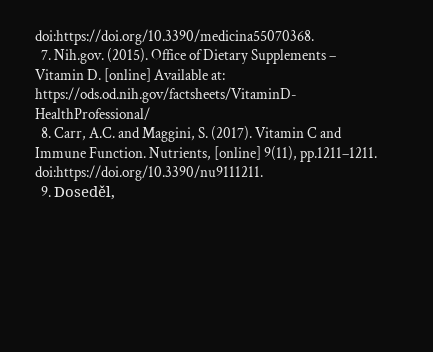doi:https://doi.org/10.3390/medicina55070368.
  7. Nih.gov. (2015). Office of Dietary Supplements – Vitamin D. [online] Available at: https://ods.od.nih.gov/factsheets/VitaminD-HealthProfessional/
  8. Carr, A.C. and Maggini, S. (2017). Vitamin C and Immune Function. Nutrients, [online] 9(11), pp.1211–1211. doi:https://doi.org/10.3390/nu9111211.
  9. Doseděl,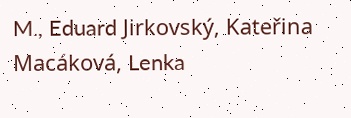M., Eduard Jirkovský, Kateřina Macáková, Lenka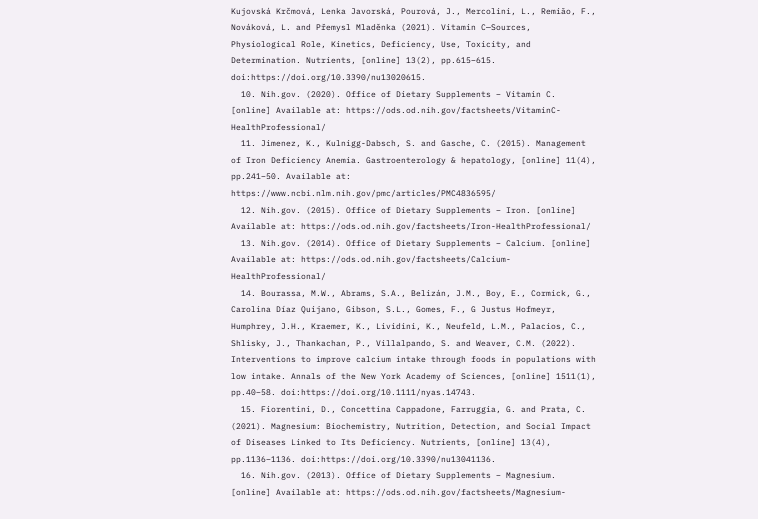Kujovská Krčmová, Lenka Javorská, Pourová, J., Mercolini, L., Remião, F., Nováková, L. and Přemysl Mladěnka (2021). Vitamin C—Sources, Physiological Role, Kinetics, Deficiency, Use, Toxicity, and Determination. Nutrients, [online] 13(2), pp.615–615. doi:https://doi.org/10.3390/nu13020615.
  10. Nih.gov. (2020). Office of Dietary Supplements – Vitamin C. [online] Available at: https://ods.od.nih.gov/factsheets/VitaminC-HealthProfessional/
  11. Jimenez, K., Kulnigg-Dabsch, S. and Gasche, C. (2015). Management of Iron Deficiency Anemia. Gastroenterology & hepatology, [online] 11(4), pp.241–50. Available at: https://www.ncbi.nlm.nih.gov/pmc/articles/PMC4836595/
  12. Nih.gov. (2015). Office of Dietary Supplements – Iron. [online] Available at: https://ods.od.nih.gov/factsheets/Iron-HealthProfessional/
  13. Nih.gov. (2014). Office of Dietary Supplements – Calcium. [online] Available at: https://ods.od.nih.gov/factsheets/Calcium-HealthProfessional/
  14. Bourassa, M.W., Abrams, S.A., Belizán, J.M., Boy, E., Cormick, G., Carolina Díaz Quijano, Gibson, S.L., Gomes, F., G Justus Hofmeyr, Humphrey, J.H., Kraemer, K., Lividini, K., Neufeld, L.M., Palacios, C., Shlisky, J., Thankachan, P., Villalpando, S. and Weaver, C.M. (2022). Interventions to improve calcium intake through foods in populations with low intake. Annals of the New York Academy of Sciences, [online] 1511(1), pp.40–58. doi:https://doi.org/10.1111/nyas.14743.
  15. Fiorentini, D., Concettina Cappadone, Farruggia, G. and Prata, C. (2021). Magnesium: Biochemistry, Nutrition, Detection, and Social Impact of Diseases Linked to Its Deficiency. Nutrients, [online] 13(4), pp.1136–1136. doi:https://doi.org/10.3390/nu13041136.
  16. Nih.gov. (2013). Office of Dietary Supplements – Magnesium. [online] Available at: https://ods.od.nih.gov/factsheets/Magnesium-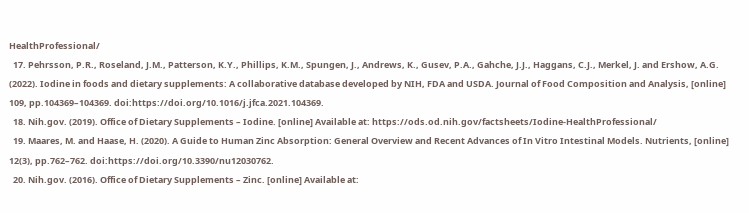HealthProfessional/
  17. Pehrsson, P.R., Roseland, J.M., Patterson, K.Y., Phillips, K.M., Spungen, J., Andrews, K., Gusev, P.A., Gahche, J.J., Haggans, C.J., Merkel, J. and Ershow, A.G. (2022). Iodine in foods and dietary supplements: A collaborative database developed by NIH, FDA and USDA. Journal of Food Composition and Analysis, [online] 109, pp.104369–104369. doi:https://doi.org/10.1016/j.jfca.2021.104369.
  18. Nih.gov. (2019). Office of Dietary Supplements – Iodine. [online] Available at: https://ods.od.nih.gov/factsheets/Iodine-HealthProfessional/
  19. Maares, M. and Haase, H. (2020). A Guide to Human Zinc Absorption: General Overview and Recent Advances of In Vitro Intestinal Models. Nutrients, [online] 12(3), pp.762–762. doi:https://doi.org/10.3390/nu12030762.
  20. Nih.gov. (2016). Office of Dietary Supplements – Zinc. [online] Available at: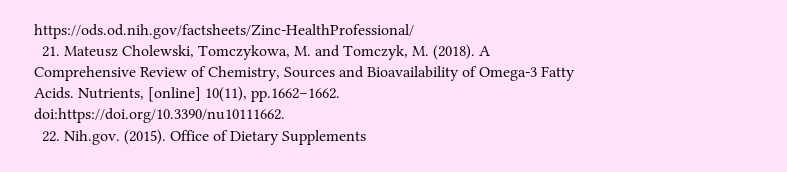https://ods.od.nih.gov/factsheets/Zinc-HealthProfessional/
  21. Mateusz Cholewski, Tomczykowa, M. and Tomczyk, M. (2018). A Comprehensive Review of Chemistry, Sources and Bioavailability of Omega-3 Fatty Acids. Nutrients, [online] 10(11), pp.1662–1662. doi:https://doi.org/10.3390/nu10111662.
  22. Nih.gov. (2015). Office of Dietary Supplements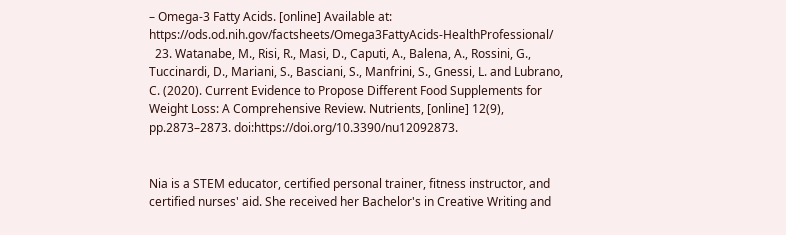– Omega-3 Fatty Acids. [online] Available at: https://ods.od.nih.gov/factsheets/Omega3FattyAcids-HealthProfessional/
  23. Watanabe, M., Risi, R., Masi, D., Caputi, A., Balena, A., Rossini, G., Tuccinardi, D., Mariani, S., Basciani, S., Manfrini, S., Gnessi, L. and Lubrano, C. (2020). Current Evidence to Propose Different Food Supplements for Weight Loss: A Comprehensive Review. Nutrients, [online] 12(9), pp.2873–2873. doi:https://doi.org/10.3390/nu12092873.


Nia is a STEM educator, certified personal trainer, fitness instructor, and certified nurses' aid. She received her Bachelor's in Creative Writing and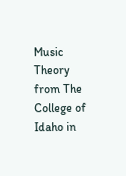Music Theory from The College of Idaho in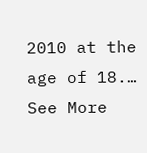2010 at the age of 18.… See More